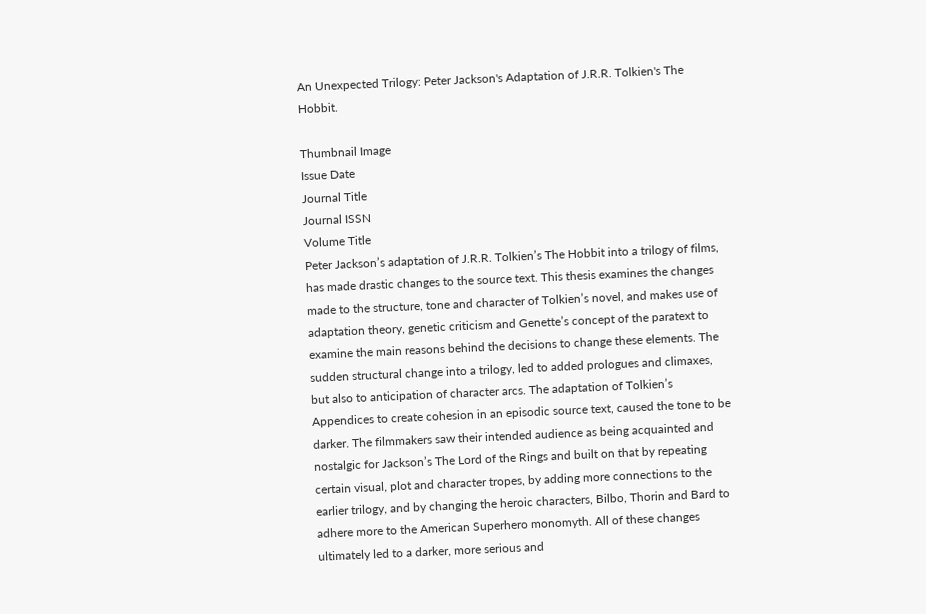An Unexpected Trilogy: Peter Jackson's Adaptation of J.R.R. Tolkien's The Hobbit.

Thumbnail Image
Issue Date
Journal Title
Journal ISSN
Volume Title
Peter Jackson’s adaptation of J.R.R. Tolkien’s The Hobbit into a trilogy of films, has made drastic changes to the source text. This thesis examines the changes made to the structure, tone and character of Tolkien’s novel, and makes use of adaptation theory, genetic criticism and Genette’s concept of the paratext to examine the main reasons behind the decisions to change these elements. The sudden structural change into a trilogy, led to added prologues and climaxes, but also to anticipation of character arcs. The adaptation of Tolkien’s Appendices to create cohesion in an episodic source text, caused the tone to be darker. The filmmakers saw their intended audience as being acquainted and nostalgic for Jackson’s The Lord of the Rings and built on that by repeating certain visual, plot and character tropes, by adding more connections to the earlier trilogy, and by changing the heroic characters, Bilbo, Thorin and Bard to adhere more to the American Superhero monomyth. All of these changes ultimately led to a darker, more serious and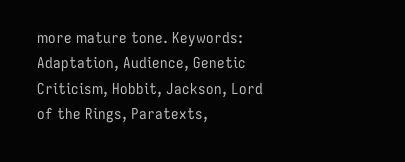more mature tone. Keywords: Adaptation, Audience, Genetic Criticism, Hobbit, Jackson, Lord of the Rings, Paratexts,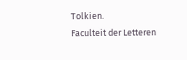Tolkien.
Faculteit der Letteren